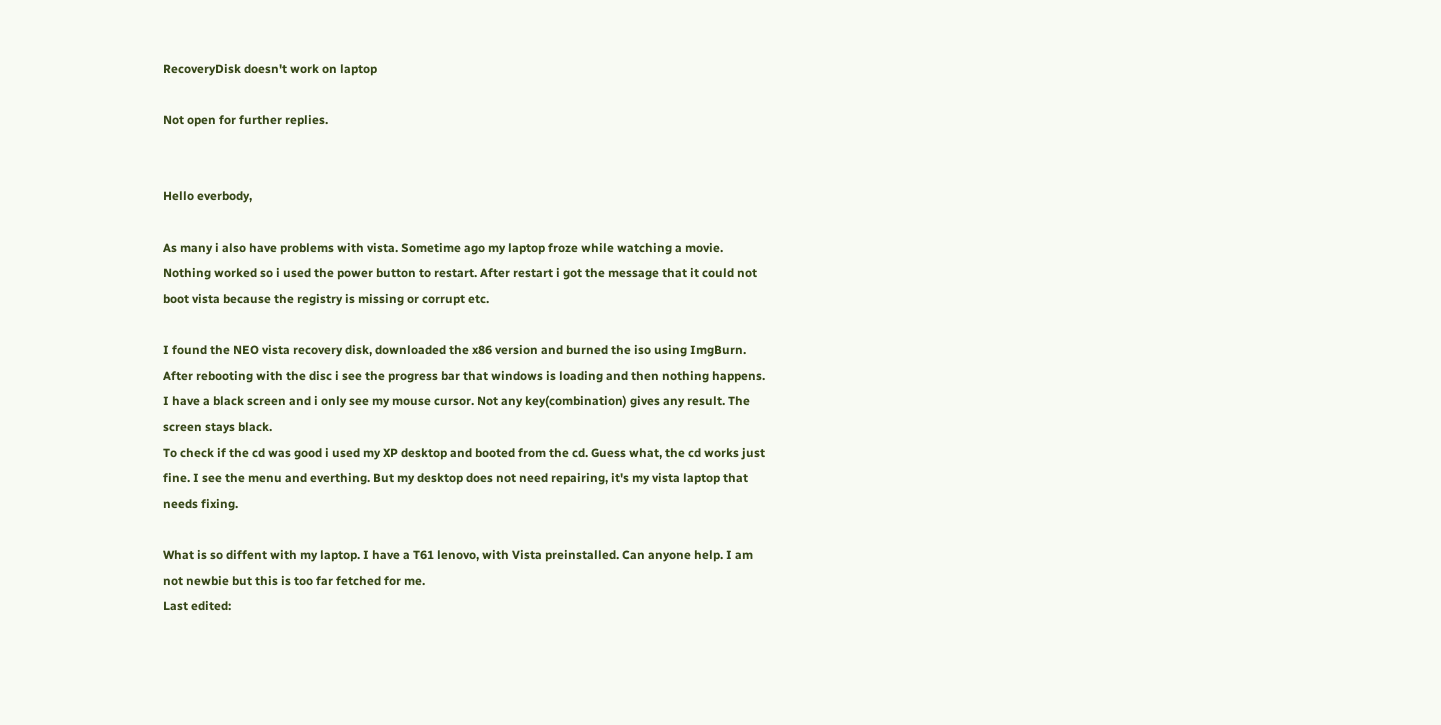RecoveryDisk doesn't work on laptop

Not open for further replies.


Hello everbody,

As many i also have problems with vista. Sometime ago my laptop froze while watching a movie. Nothing worked so i used the power button to restart. After restart i got the message that it could not boot vista because the registry is missing or corrupt etc.

I found the NEO vista recovery disk, downloaded the x86 version and burned the iso using ImgBurn. After rebooting with the disc i see the progress bar that windows is loading and then nothing happens. I have a black screen and i only see my mouse cursor. Not any key(combination) gives any result. The screen stays black.
To check if the cd was good i used my XP desktop and booted from the cd. Guess what, the cd works just fine. I see the menu and everthing. But my desktop does not need repairing, it's my vista laptop that needs fixing.

What is so diffent with my laptop. I have a T61 lenovo, with Vista preinstalled. Can anyone help. I am not newbie but this is too far fetched for me.
Last edited: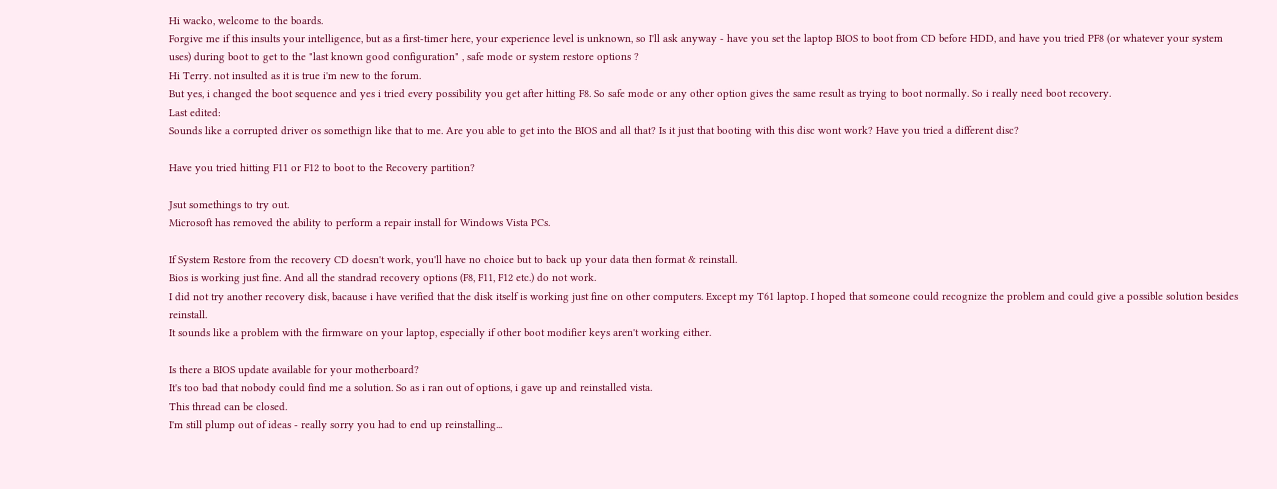Hi wacko, welcome to the boards.
Forgive me if this insults your intelligence, but as a first-timer here, your experience level is unknown, so I'll ask anyway - have you set the laptop BIOS to boot from CD before HDD, and have you tried PF8 (or whatever your system uses) during boot to get to the "last known good configuration" , safe mode or system restore options ?
Hi Terry. not insulted as it is true i'm new to the forum.
But yes, i changed the boot sequence and yes i tried every possibility you get after hitting F8. So safe mode or any other option gives the same result as trying to boot normally. So i really need boot recovery.
Last edited:
Sounds like a corrupted driver os somethign like that to me. Are you able to get into the BIOS and all that? Is it just that booting with this disc wont work? Have you tried a different disc?

Have you tried hitting F11 or F12 to boot to the Recovery partition?

Jsut somethings to try out.
Microsoft has removed the ability to perform a repair install for Windows Vista PCs.

If System Restore from the recovery CD doesn't work, you'll have no choice but to back up your data then format & reinstall.
Bios is working just fine. And all the standrad recovery options (F8, F11, F12 etc.) do not work.
I did not try another recovery disk, bacause i have verified that the disk itself is working just fine on other computers. Except my T61 laptop. I hoped that someone could recognize the problem and could give a possible solution besides reinstall.
It sounds like a problem with the firmware on your laptop, especially if other boot modifier keys aren't working either.

Is there a BIOS update available for your motherboard?
It's too bad that nobody could find me a solution. So as i ran out of options, i gave up and reinstalled vista.
This thread can be closed.
I'm still plump out of ideas - really sorry you had to end up reinstalling...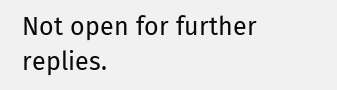Not open for further replies.